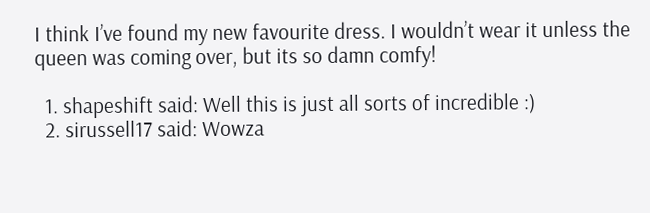I think I’ve found my new favourite dress. I wouldn’t wear it unless the queen was coming over, but its so damn comfy!

  1. shapeshift said: Well this is just all sorts of incredible :)
  2. sirussell17 said: Wowza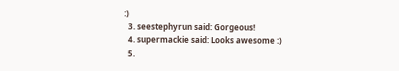:)
  3. seestephyrun said: Gorgeous!
  4. supermackie said: Looks awesome :)
  5.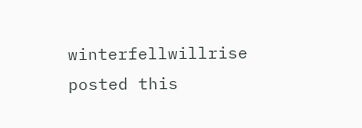winterfellwillrise posted this